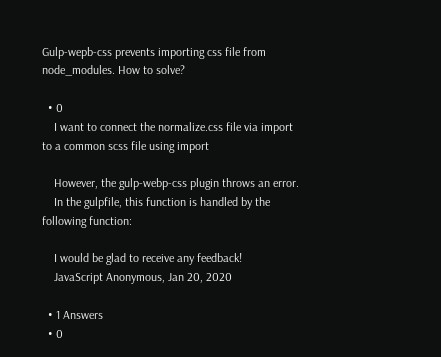Gulp-wepb-css prevents importing css file from node_modules. How to solve?

  • 0
    I want to connect the normalize.css file via import to a common scss file using import

    However, the gulp-webp-css plugin throws an error.
    In the gulpfile, this function is handled by the following function:

    I would be glad to receive any feedback!
    JavaScript Anonymous, Jan 20, 2020

  • 1 Answers
  • 0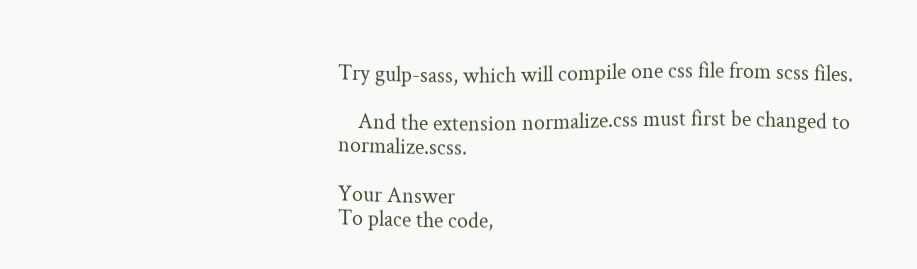Try gulp-sass, which will compile one css file from scss files.

    And the extension normalize.css must first be changed to normalize.scss.

Your Answer
To place the code,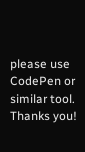please use CodePen or similar tool. Thanks you!